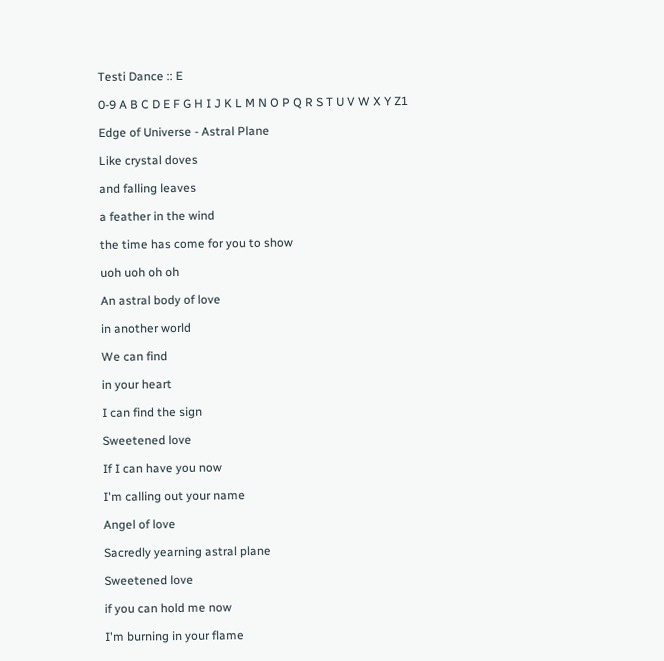Testi Dance :: E

0-9 A B C D E F G H I J K L M N O P Q R S T U V W X Y Z1

Edge of Universe - Astral Plane

Like crystal doves

and falling leaves

a feather in the wind

the time has come for you to show

uoh uoh oh oh

An astral body of love

in another world

We can find

in your heart

I can find the sign

Sweetened love

If I can have you now

I'm calling out your name

Angel of love

Sacredly yearning astral plane

Sweetened love

if you can hold me now

I'm burning in your flame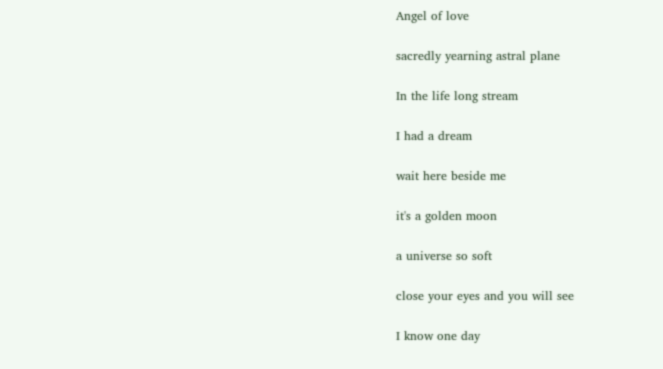Angel of love

sacredly yearning astral plane

In the life long stream

I had a dream

wait here beside me

it's a golden moon

a universe so soft

close your eyes and you will see

I know one day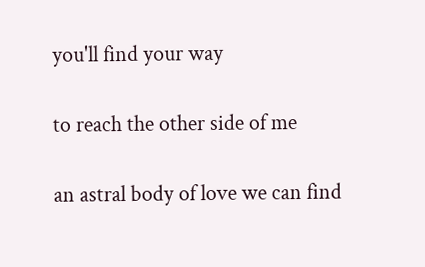you'll find your way

to reach the other side of me

an astral body of love we can find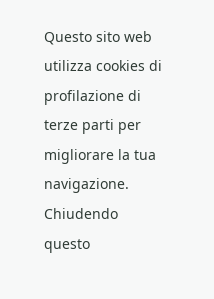Questo sito web utilizza cookies di profilazione di terze parti per migliorare la tua navigazione. Chiudendo questo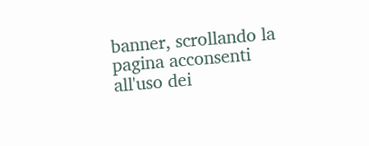banner, scrollando la pagina acconsenti all'uso dei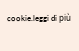cookie.leggi di più